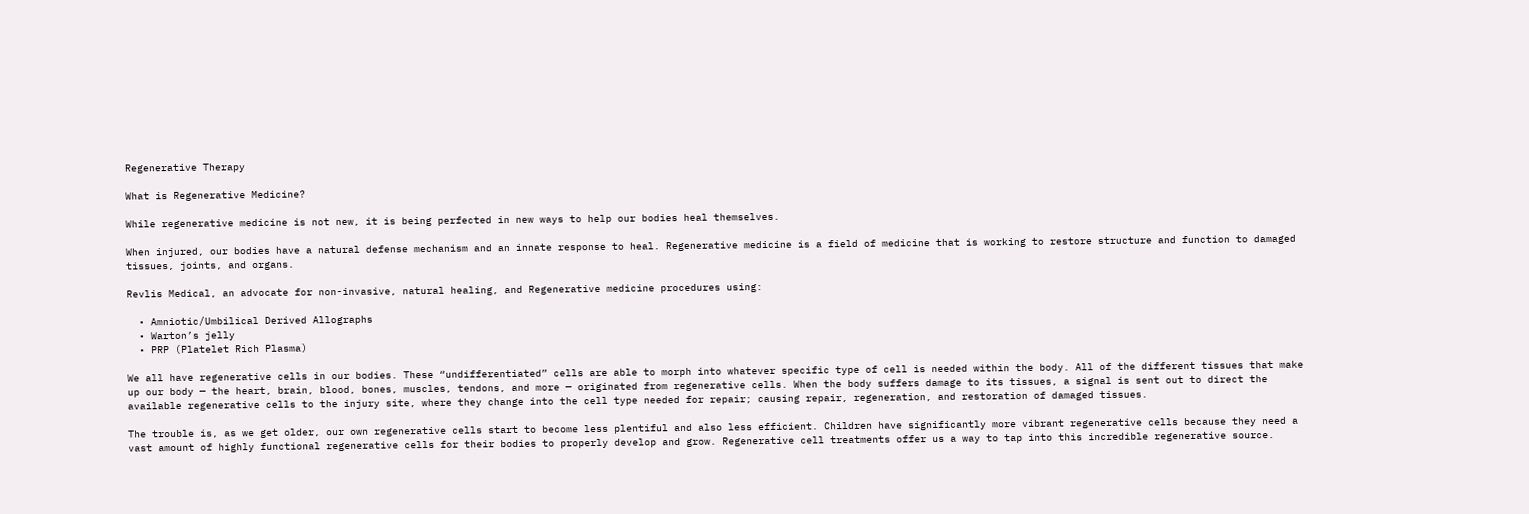Regenerative Therapy

What is Regenerative Medicine?

While regenerative medicine is not new, it is being perfected in new ways to help our bodies heal themselves.

When injured, our bodies have a natural defense mechanism and an innate response to heal. Regenerative medicine is a field of medicine that is working to restore structure and function to damaged tissues, joints, and organs.

Revlis Medical, an advocate for non-invasive, natural healing, and Regenerative medicine procedures using:

  • Amniotic/Umbilical Derived Allographs
  • Warton’s jelly
  • PRP (Platelet Rich Plasma)

We all have regenerative cells in our bodies. These “undifferentiated” cells are able to morph into whatever specific type of cell is needed within the body. All of the different tissues that make up our body — the heart, brain, blood, bones, muscles, tendons, and more — originated from regenerative cells. When the body suffers damage to its tissues, a signal is sent out to direct the available regenerative cells to the injury site, where they change into the cell type needed for repair; causing repair, regeneration, and restoration of damaged tissues.

The trouble is, as we get older, our own regenerative cells start to become less plentiful and also less efficient. Children have significantly more vibrant regenerative cells because they need a vast amount of highly functional regenerative cells for their bodies to properly develop and grow. Regenerative cell treatments offer us a way to tap into this incredible regenerative source.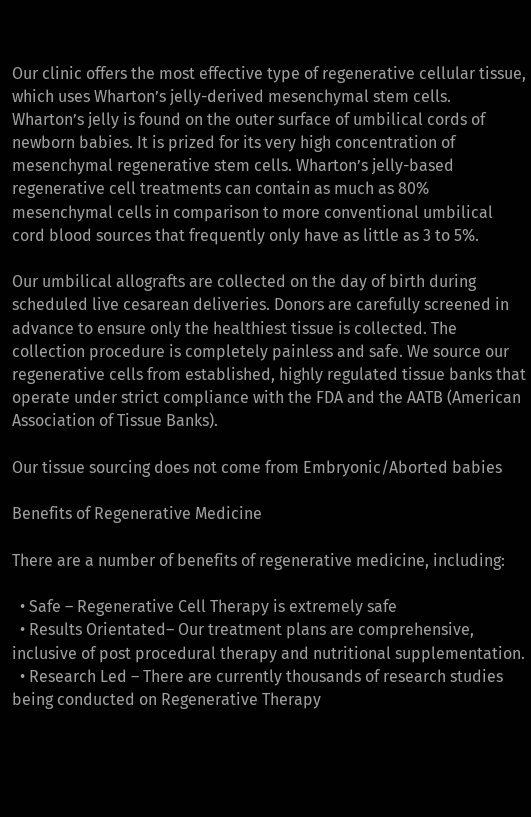Our clinic offers the most effective type of regenerative cellular tissue, which uses Wharton’s jelly-derived mesenchymal stem cells. Wharton’s jelly is found on the outer surface of umbilical cords of newborn babies. It is prized for its very high concentration of mesenchymal regenerative stem cells. Wharton’s jelly-based regenerative cell treatments can contain as much as 80% mesenchymal cells in comparison to more conventional umbilical cord blood sources that frequently only have as little as 3 to 5%.

Our umbilical allografts are collected on the day of birth during scheduled live cesarean deliveries. Donors are carefully screened in advance to ensure only the healthiest tissue is collected. The collection procedure is completely painless and safe. We source our regenerative cells from established, highly regulated tissue banks that operate under strict compliance with the FDA and the AATB (American Association of Tissue Banks).

Our tissue sourcing does not come from Embryonic/Aborted babies

Benefits of Regenerative Medicine

There are a number of benefits of regenerative medicine, including:

  • Safe – Regenerative Cell Therapy is extremely safe
  • Results Orientated– Our treatment plans are comprehensive, inclusive of post procedural therapy and nutritional supplementation.
  • Research Led – There are currently thousands of research studies being conducted on Regenerative Therapy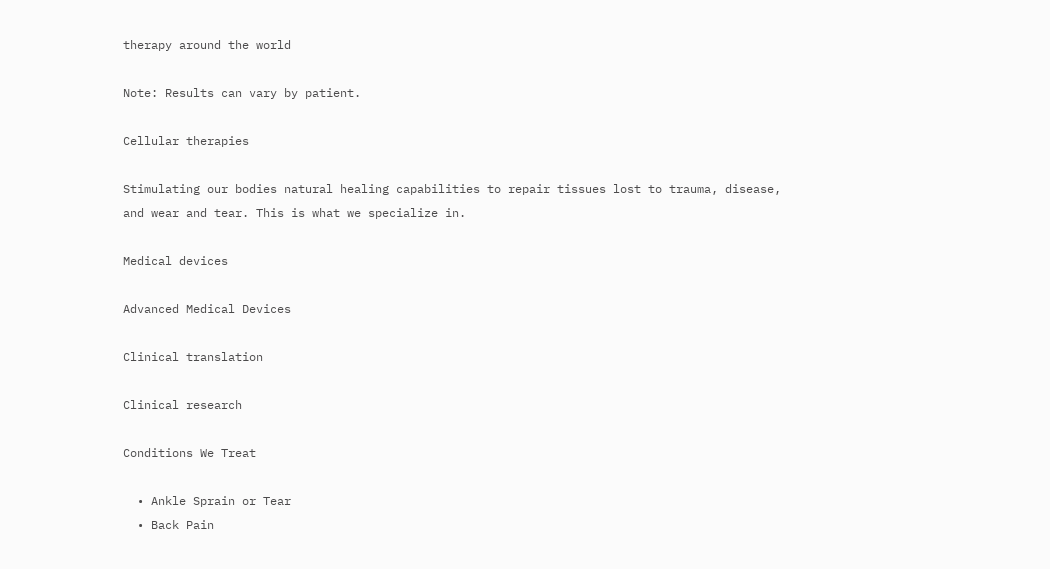therapy around the world

Note: Results can vary by patient.

Cellular therapies

Stimulating our bodies natural healing capabilities to repair tissues lost to trauma, disease, and wear and tear. This is what we specialize in.

Medical devices

Advanced Medical Devices

Clinical translation

Clinical research

Conditions We Treat

  • Ankle Sprain or Tear
  • Back Pain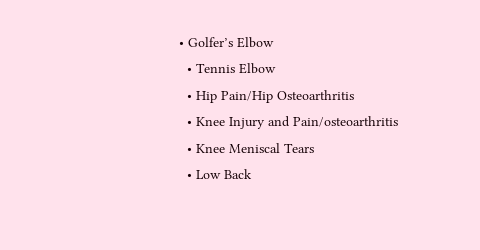• Golfer’s Elbow
  • Tennis Elbow
  • Hip Pain/Hip Osteoarthritis
  • Knee Injury and Pain/osteoarthritis
  • Knee Meniscal Tears
  • Low Back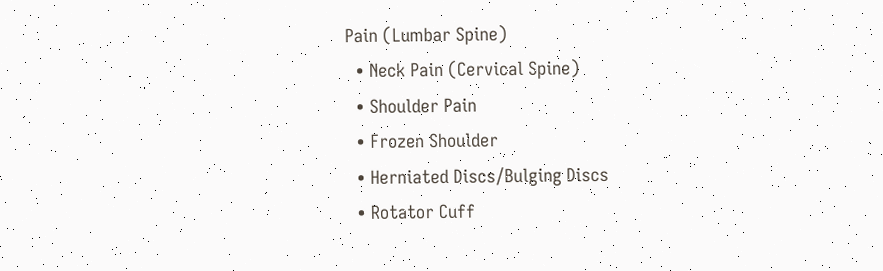Pain (Lumbar Spine)
  • Neck Pain (Cervical Spine)
  • Shoulder Pain
  • Frozen Shoulder
  • Herniated Discs/Bulging Discs
  • Rotator Cuff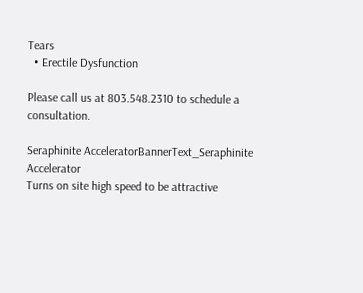Tears
  • Erectile Dysfunction

Please call us at 803.548.2310 to schedule a consultation.

Seraphinite AcceleratorBannerText_Seraphinite Accelerator
Turns on site high speed to be attractive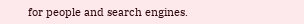for people and search engines.